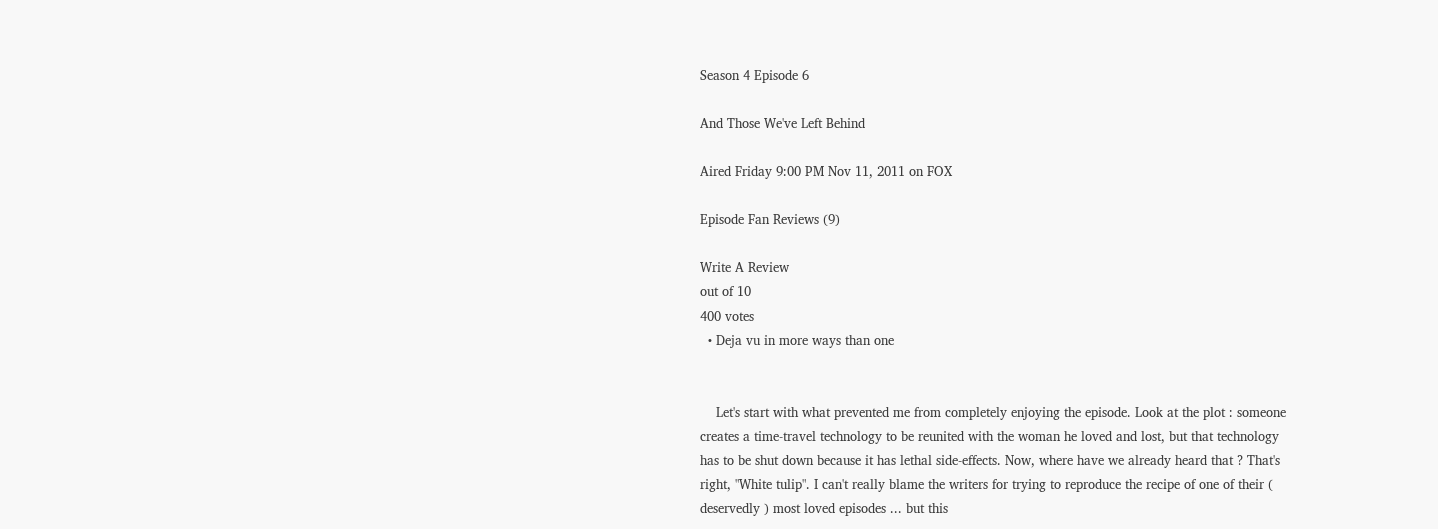Season 4 Episode 6

And Those We've Left Behind

Aired Friday 9:00 PM Nov 11, 2011 on FOX

Episode Fan Reviews (9)

Write A Review
out of 10
400 votes
  • Deja vu in more ways than one


    Let's start with what prevented me from completely enjoying the episode. Look at the plot : someone creates a time-travel technology to be reunited with the woman he loved and lost, but that technology has to be shut down because it has lethal side-effects. Now, where have we already heard that ? That's right, "White tulip". I can't really blame the writers for trying to reproduce the recipe of one of their ( deservedly ) most loved episodes ... but this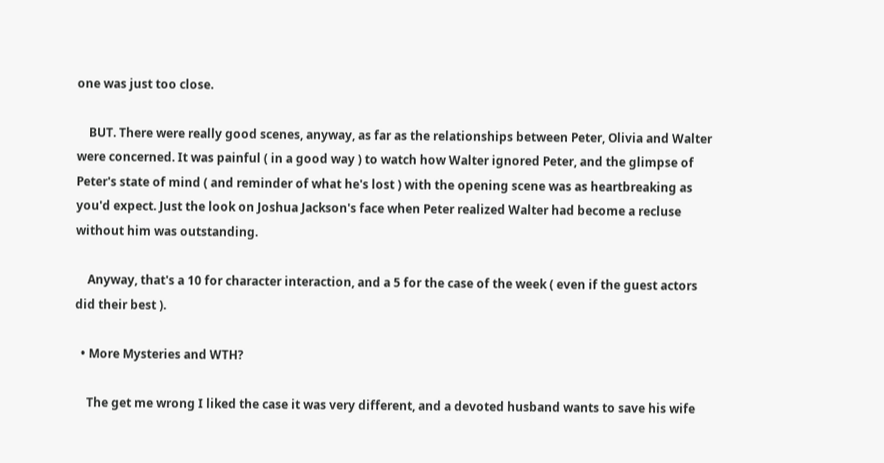one was just too close.

    BUT. There were really good scenes, anyway, as far as the relationships between Peter, Olivia and Walter were concerned. It was painful ( in a good way ) to watch how Walter ignored Peter, and the glimpse of Peter's state of mind ( and reminder of what he's lost ) with the opening scene was as heartbreaking as you'd expect. Just the look on Joshua Jackson's face when Peter realized Walter had become a recluse without him was outstanding.

    Anyway, that's a 10 for character interaction, and a 5 for the case of the week ( even if the guest actors did their best ).

  • More Mysteries and WTH?

    The get me wrong I liked the case it was very different, and a devoted husband wants to save his wife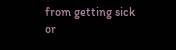from getting sick or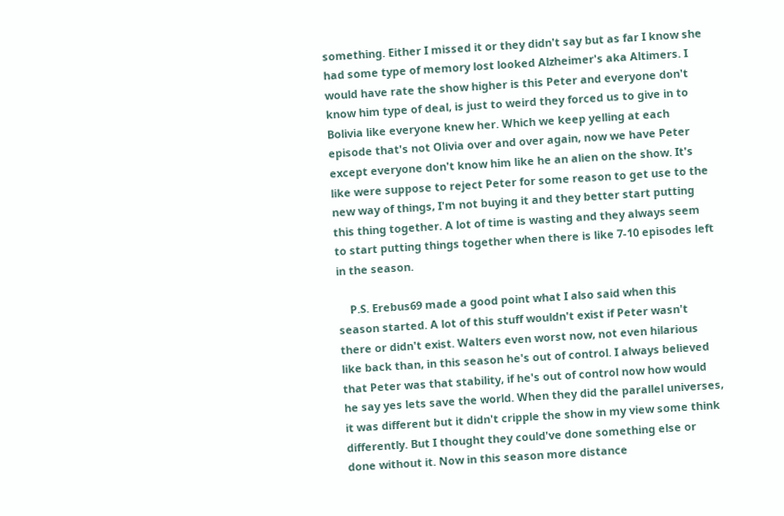something. Either I missed it or they didn't say but as far I know she had some type of memory lost looked Alzheimer's aka Altimers. I would have rate the show higher is this Peter and everyone don't know him type of deal, is just to weird they forced us to give in to Bolivia like everyone knew her. Which we keep yelling at each episode that's not Olivia over and over again, now we have Peter except everyone don't know him like he an alien on the show. It's like were suppose to reject Peter for some reason to get use to the new way of things, I'm not buying it and they better start putting this thing together. A lot of time is wasting and they always seem to start putting things together when there is like 7-10 episodes left in the season.

    P.S. Erebus69 made a good point what I also said when this season started. A lot of this stuff wouldn't exist if Peter wasn't there or didn't exist. Walters even worst now, not even hilarious like back than, in this season he's out of control. I always believed that Peter was that stability, if he's out of control now how would he say yes lets save the world. When they did the parallel universes, it was different but it didn't cripple the show in my view some think differently. But I thought they could've done something else or done without it. Now in this season more distance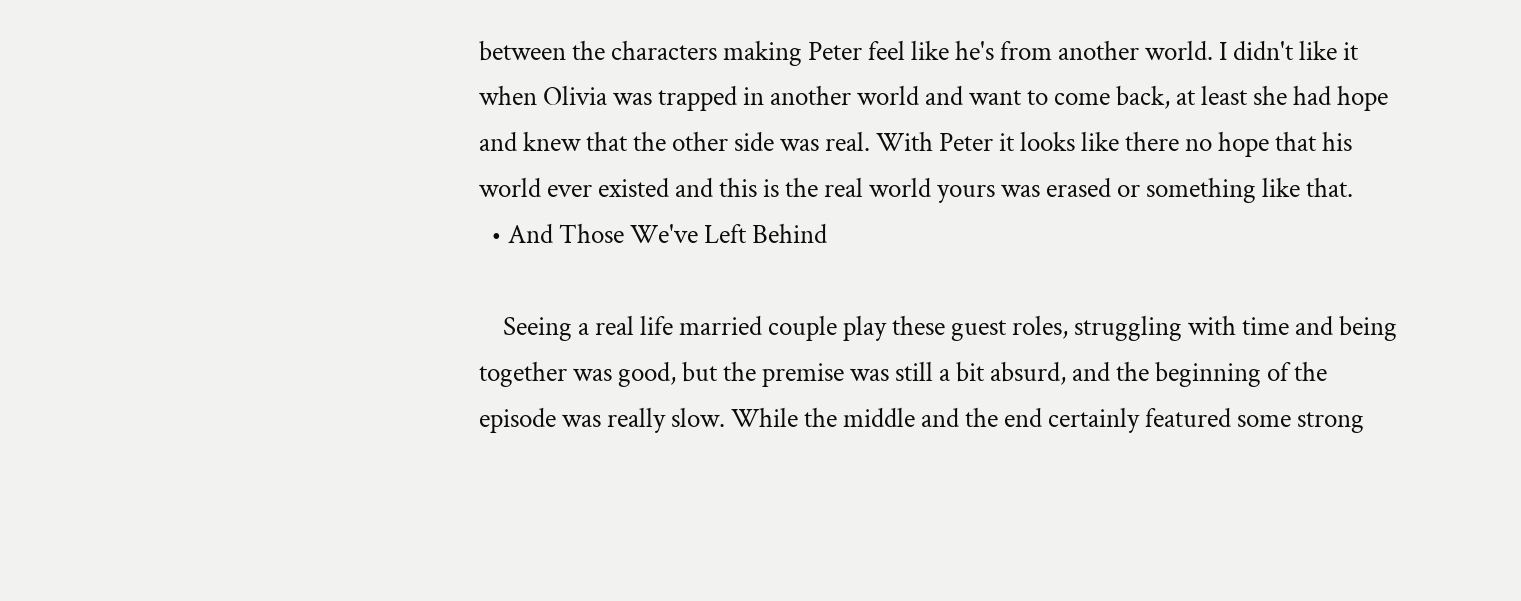between the characters making Peter feel like he's from another world. I didn't like it when Olivia was trapped in another world and want to come back, at least she had hope and knew that the other side was real. With Peter it looks like there no hope that his world ever existed and this is the real world yours was erased or something like that.
  • And Those We've Left Behind

    Seeing a real life married couple play these guest roles, struggling with time and being together was good, but the premise was still a bit absurd, and the beginning of the episode was really slow. While the middle and the end certainly featured some strong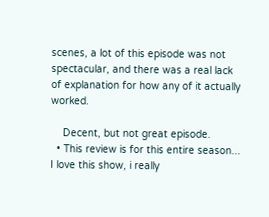scenes, a lot of this episode was not spectacular, and there was a real lack of explanation for how any of it actually worked.

    Decent, but not great episode.
  • This review is for this entire season... I love this show, i really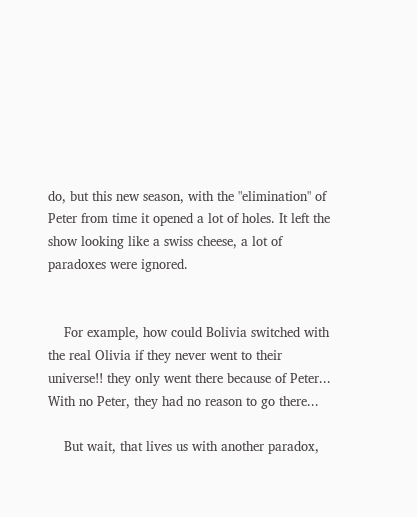do, but this new season, with the "elimination" of Peter from time it opened a lot of holes. It left the show looking like a swiss cheese, a lot of paradoxes were ignored.


    For example, how could Bolivia switched with the real Olivia if they never went to their universe!! they only went there because of Peter... With no Peter, they had no reason to go there...

    But wait, that lives us with another paradox,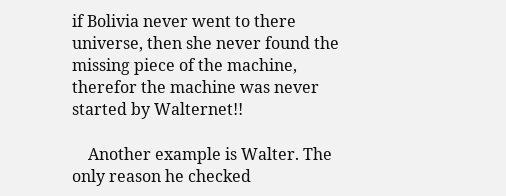if Bolivia never went to there universe, then she never found the missing piece of the machine, therefor the machine was never started by Walternet!!

    Another example is Walter. The only reason he checked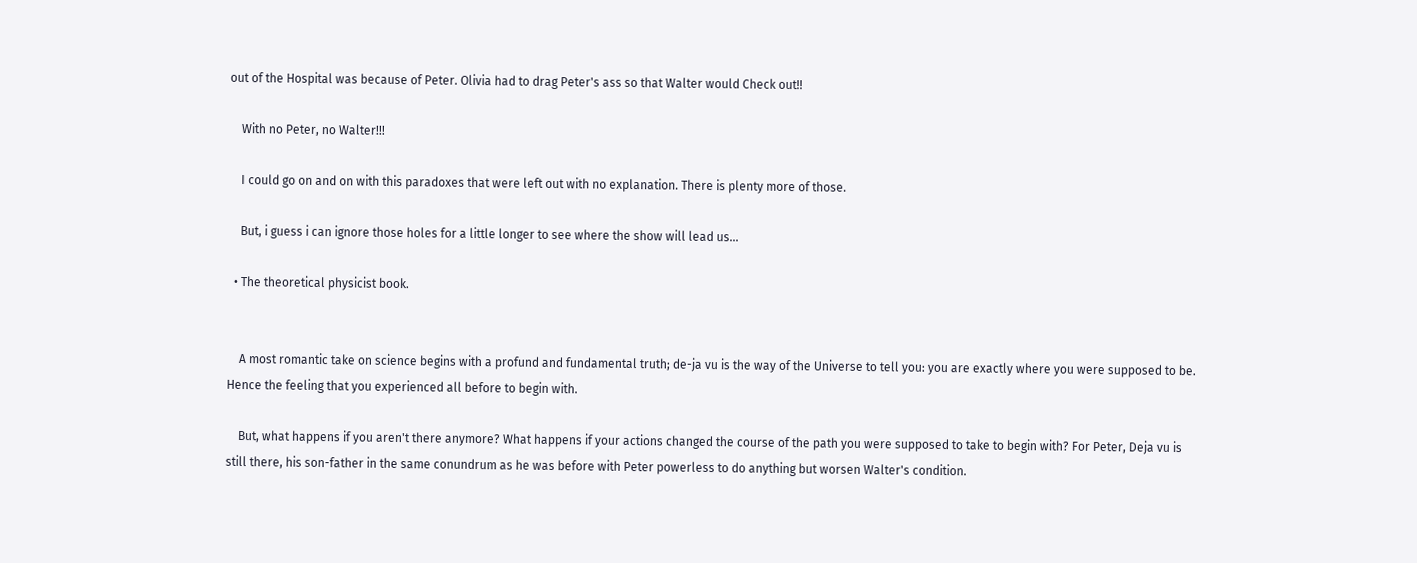out of the Hospital was because of Peter. Olivia had to drag Peter's ass so that Walter would Check out!!

    With no Peter, no Walter!!!

    I could go on and on with this paradoxes that were left out with no explanation. There is plenty more of those.

    But, i guess i can ignore those holes for a little longer to see where the show will lead us...

  • The theoretical physicist book.


    A most romantic take on science begins with a profund and fundamental truth; de-ja vu is the way of the Universe to tell you: you are exactly where you were supposed to be. Hence the feeling that you experienced all before to begin with.

    But, what happens if you aren't there anymore? What happens if your actions changed the course of the path you were supposed to take to begin with? For Peter, Deja vu is still there, his son-father in the same conundrum as he was before with Peter powerless to do anything but worsen Walter's condition.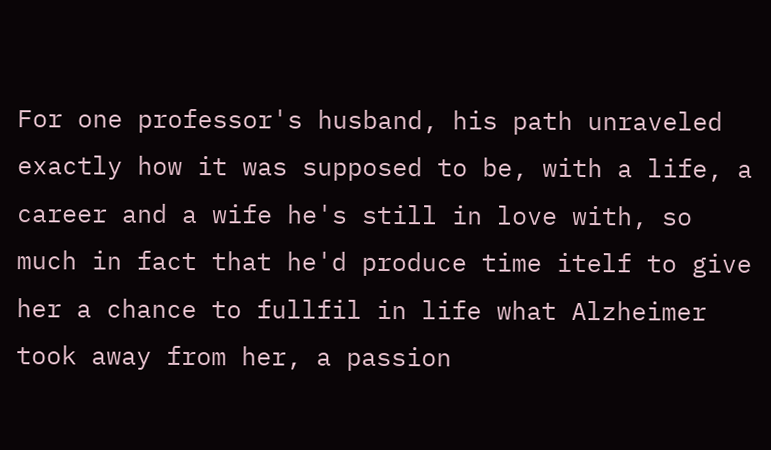For one professor's husband, his path unraveled exactly how it was supposed to be, with a life, a career and a wife he's still in love with, so much in fact that he'd produce time itelf to give her a chance to fullfil in life what Alzheimer took away from her, a passion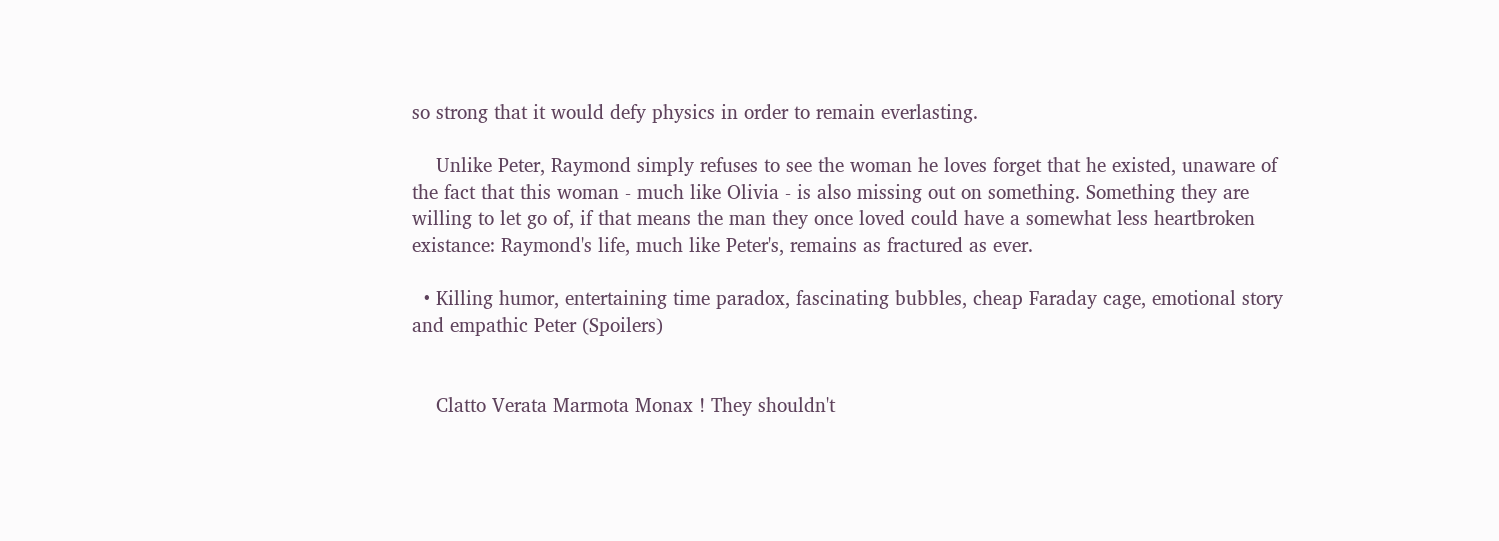so strong that it would defy physics in order to remain everlasting.

    Unlike Peter, Raymond simply refuses to see the woman he loves forget that he existed, unaware of the fact that this woman - much like Olivia - is also missing out on something. Something they are willing to let go of, if that means the man they once loved could have a somewhat less heartbroken existance: Raymond's life, much like Peter's, remains as fractured as ever.

  • Killing humor, entertaining time paradox, fascinating bubbles, cheap Faraday cage, emotional story and empathic Peter (Spoilers)


    Clatto Verata Marmota Monax ! They shouldn't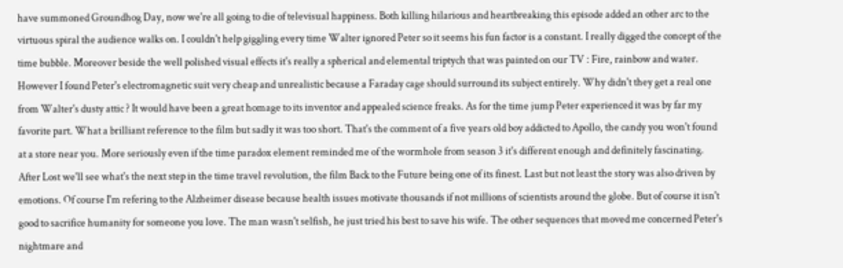have summoned Groundhog Day, now we're all going to die of televisual happiness. Both killing hilarious and heartbreaking this episode added an other arc to the virtuous spiral the audience walks on. I couldn't help giggling every time Walter ignored Peter so it seems his fun factor is a constant. I really digged the concept of the time bubble. Moreover beside the well polished visual effects it's really a spherical and elemental triptych that was painted on our TV : Fire, rainbow and water. However I found Peter's electromagnetic suit very cheap and unrealistic because a Faraday cage should surround its subject entirely. Why didn't they get a real one from Walter's dusty attic ? It would have been a great homage to its inventor and appealed science freaks. As for the time jump Peter experienced it was by far my favorite part. What a brilliant reference to the film but sadly it was too short. That's the comment of a five years old boy addicted to Apollo, the candy you won't found at a store near you. More seriously even if the time paradox element reminded me of the wormhole from season 3 it's different enough and definitely fascinating. After Lost we'll see what's the next step in the time travel revolution, the film Back to the Future being one of its finest. Last but not least the story was also driven by emotions. Of course I'm refering to the Alzheimer disease because health issues motivate thousands if not millions of scientists around the globe. But of course it isn't good to sacrifice humanity for someone you love. The man wasn't selfish, he just tried his best to save his wife. The other sequences that moved me concerned Peter's nightmare and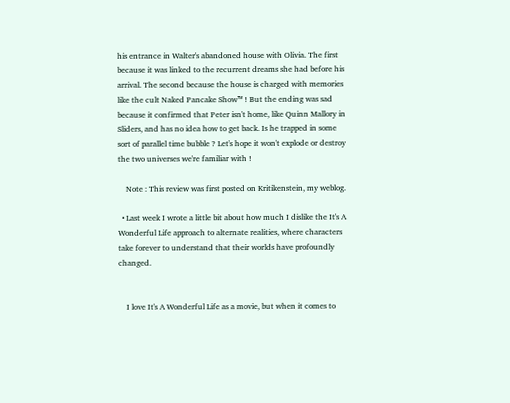his entrance in Walter's abandoned house with Olivia. The first because it was linked to the recurrent dreams she had before his arrival. The second because the house is charged with memories like the cult Naked Pancake Show™ ! But the ending was sad because it confirmed that Peter isn't home, like Quinn Mallory in Sliders, and has no idea how to get back. Is he trapped in some sort of parallel time bubble ? Let's hope it won't explode or destroy the two universes we're familiar with !

    Note : This review was first posted on Kritikenstein, my weblog.

  • Last week I wrote a little bit about how much I dislike the It's A Wonderful Life approach to alternate realities, where characters take forever to understand that their worlds have profoundly changed.


    I love It's A Wonderful Life as a movie, but when it comes to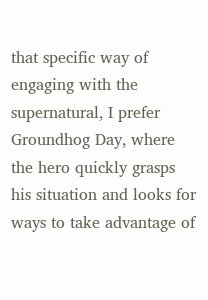that specific way of engaging with the supernatural, I prefer Groundhog Day, where the hero quickly grasps his situation and looks for ways to take advantage of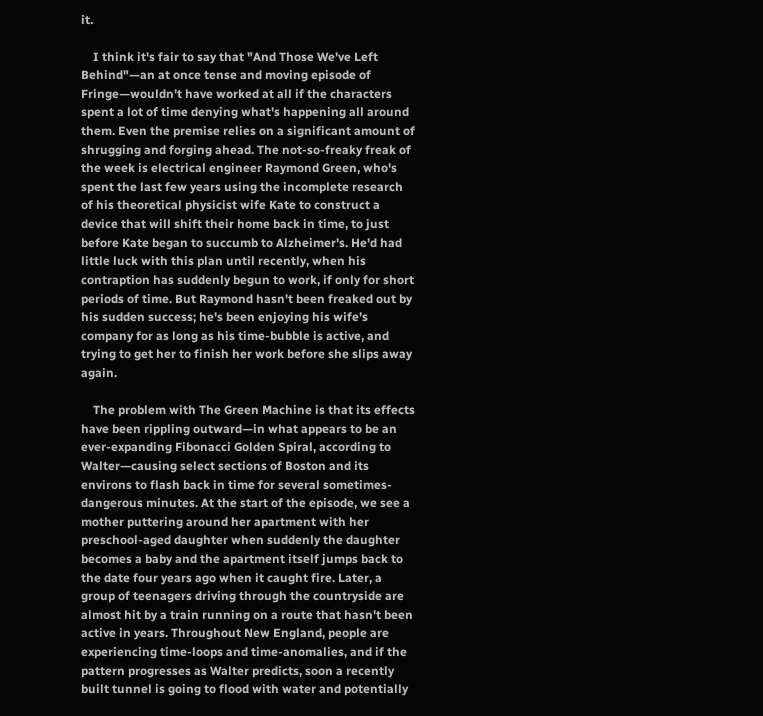it.

    I think it's fair to say that "And Those We've Left Behind"—an at once tense and moving episode of Fringe—wouldn't have worked at all if the characters spent a lot of time denying what's happening all around them. Even the premise relies on a significant amount of shrugging and forging ahead. The not-so-freaky freak of the week is electrical engineer Raymond Green, who's spent the last few years using the incomplete research of his theoretical physicist wife Kate to construct a device that will shift their home back in time, to just before Kate began to succumb to Alzheimer's. He'd had little luck with this plan until recently, when his contraption has suddenly begun to work, if only for short periods of time. But Raymond hasn't been freaked out by his sudden success; he's been enjoying his wife's company for as long as his time-bubble is active, and trying to get her to finish her work before she slips away again.

    The problem with The Green Machine is that its effects have been rippling outward—in what appears to be an ever-expanding Fibonacci Golden Spiral, according to Walter—causing select sections of Boston and its environs to flash back in time for several sometimes-dangerous minutes. At the start of the episode, we see a mother puttering around her apartment with her preschool-aged daughter when suddenly the daughter becomes a baby and the apartment itself jumps back to the date four years ago when it caught fire. Later, a group of teenagers driving through the countryside are almost hit by a train running on a route that hasn't been active in years. Throughout New England, people are experiencing time-loops and time-anomalies, and if the pattern progresses as Walter predicts, soon a recently built tunnel is going to flood with water and potentially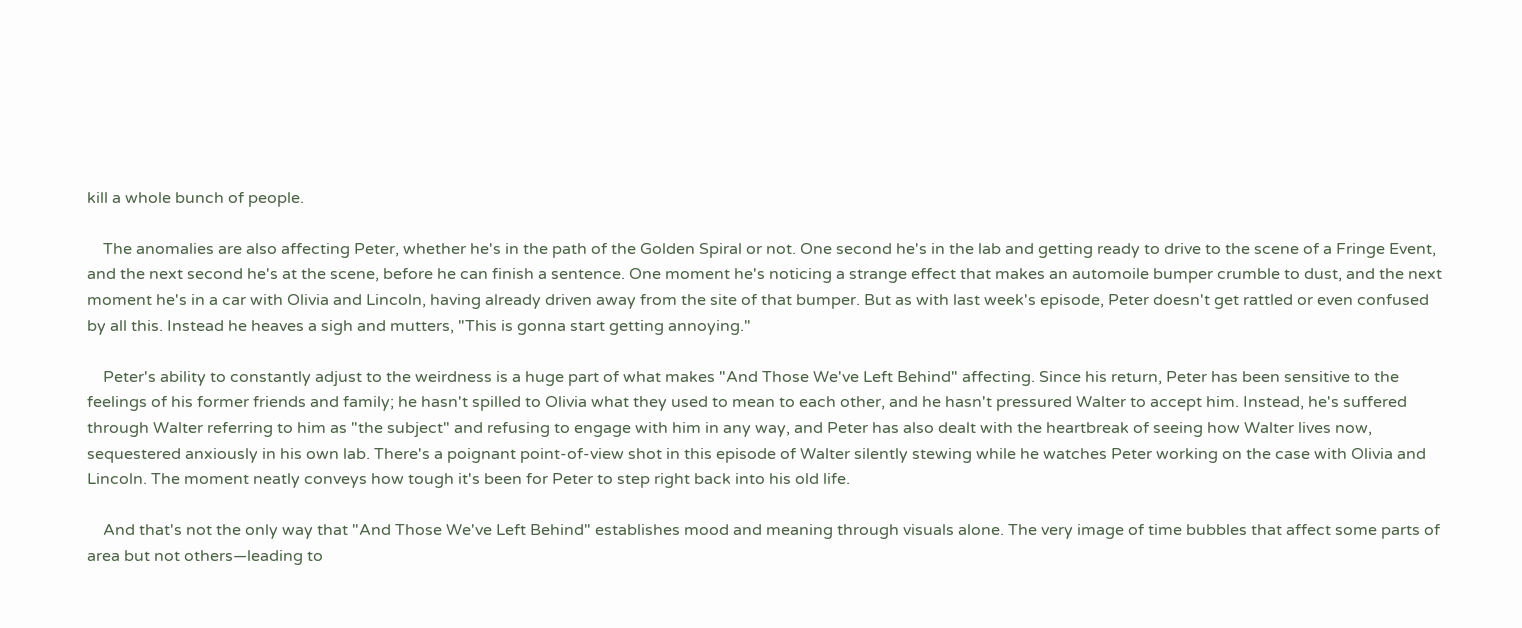kill a whole bunch of people.

    The anomalies are also affecting Peter, whether he's in the path of the Golden Spiral or not. One second he's in the lab and getting ready to drive to the scene of a Fringe Event, and the next second he's at the scene, before he can finish a sentence. One moment he's noticing a strange effect that makes an automoile bumper crumble to dust, and the next moment he's in a car with Olivia and Lincoln, having already driven away from the site of that bumper. But as with last week's episode, Peter doesn't get rattled or even confused by all this. Instead he heaves a sigh and mutters, "This is gonna start getting annoying."

    Peter's ability to constantly adjust to the weirdness is a huge part of what makes "And Those We've Left Behind" affecting. Since his return, Peter has been sensitive to the feelings of his former friends and family; he hasn't spilled to Olivia what they used to mean to each other, and he hasn't pressured Walter to accept him. Instead, he's suffered through Walter referring to him as "the subject" and refusing to engage with him in any way, and Peter has also dealt with the heartbreak of seeing how Walter lives now, sequestered anxiously in his own lab. There's a poignant point-of-view shot in this episode of Walter silently stewing while he watches Peter working on the case with Olivia and Lincoln. The moment neatly conveys how tough it's been for Peter to step right back into his old life.

    And that's not the only way that "And Those We've Left Behind" establishes mood and meaning through visuals alone. The very image of time bubbles that affect some parts of area but not others—leading to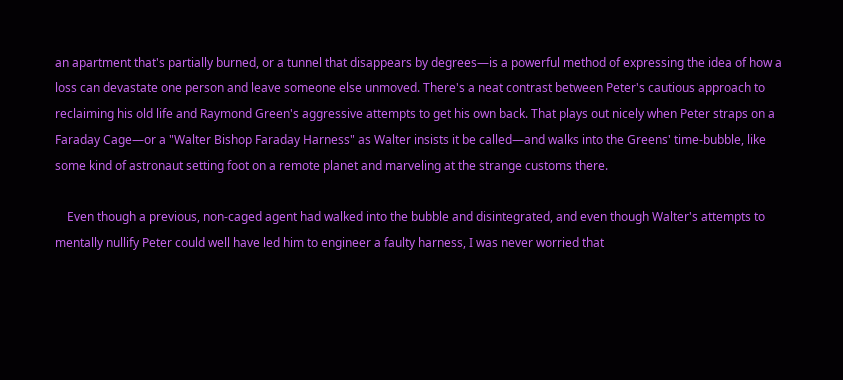an apartment that's partially burned, or a tunnel that disappears by degrees—is a powerful method of expressing the idea of how a loss can devastate one person and leave someone else unmoved. There's a neat contrast between Peter's cautious approach to reclaiming his old life and Raymond Green's aggressive attempts to get his own back. That plays out nicely when Peter straps on a Faraday Cage—or a "Walter Bishop Faraday Harness" as Walter insists it be called—and walks into the Greens' time-bubble, like some kind of astronaut setting foot on a remote planet and marveling at the strange customs there.

    Even though a previous, non-caged agent had walked into the bubble and disintegrated, and even though Walter's attempts to mentally nullify Peter could well have led him to engineer a faulty harness, I was never worried that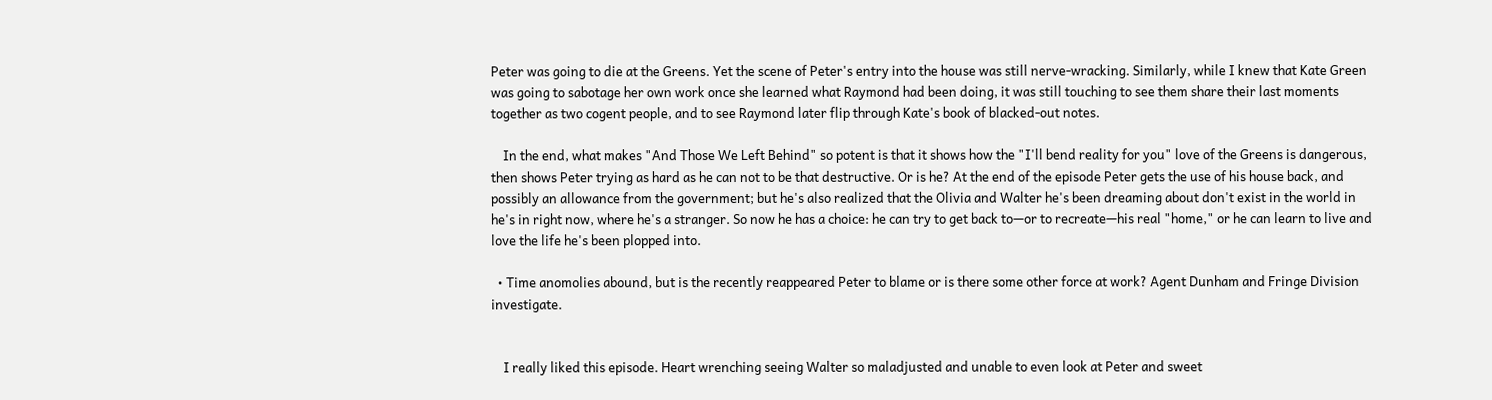Peter was going to die at the Greens. Yet the scene of Peter's entry into the house was still nerve-wracking. Similarly, while I knew that Kate Green was going to sabotage her own work once she learned what Raymond had been doing, it was still touching to see them share their last moments together as two cogent people, and to see Raymond later flip through Kate's book of blacked-out notes.

    In the end, what makes "And Those We Left Behind" so potent is that it shows how the "I'll bend reality for you" love of the Greens is dangerous, then shows Peter trying as hard as he can not to be that destructive. Or is he? At the end of the episode Peter gets the use of his house back, and possibly an allowance from the government; but he's also realized that the Olivia and Walter he's been dreaming about don't exist in the world in he's in right now, where he's a stranger. So now he has a choice: he can try to get back to—or to recreate—his real "home," or he can learn to live and love the life he's been plopped into.

  • Time anomolies abound, but is the recently reappeared Peter to blame or is there some other force at work? Agent Dunham and Fringe Division investigate.


    I really liked this episode. Heart wrenching seeing Walter so maladjusted and unable to even look at Peter and sweet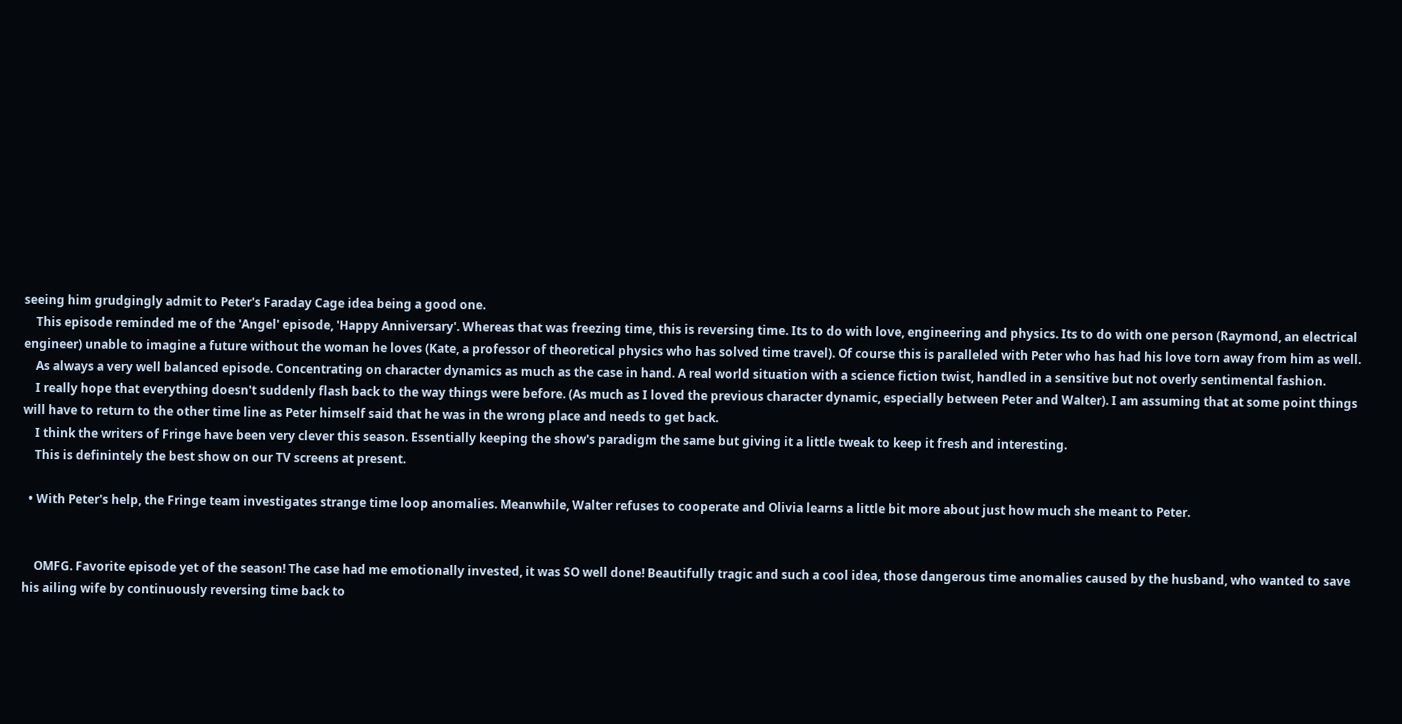seeing him grudgingly admit to Peter's Faraday Cage idea being a good one.
    This episode reminded me of the 'Angel' episode, 'Happy Anniversary'. Whereas that was freezing time, this is reversing time. Its to do with love, engineering and physics. Its to do with one person (Raymond, an electrical engineer) unable to imagine a future without the woman he loves (Kate, a professor of theoretical physics who has solved time travel). Of course this is paralleled with Peter who has had his love torn away from him as well.
    As always a very well balanced episode. Concentrating on character dynamics as much as the case in hand. A real world situation with a science fiction twist, handled in a sensitive but not overly sentimental fashion.
    I really hope that everything doesn't suddenly flash back to the way things were before. (As much as I loved the previous character dynamic, especially between Peter and Walter). I am assuming that at some point things will have to return to the other time line as Peter himself said that he was in the wrong place and needs to get back.
    I think the writers of Fringe have been very clever this season. Essentially keeping the show's paradigm the same but giving it a little tweak to keep it fresh and interesting.
    This is definintely the best show on our TV screens at present.

  • With Peter's help, the Fringe team investigates strange time loop anomalies. Meanwhile, Walter refuses to cooperate and Olivia learns a little bit more about just how much she meant to Peter.


    OMFG. Favorite episode yet of the season! The case had me emotionally invested, it was SO well done! Beautifully tragic and such a cool idea, those dangerous time anomalies caused by the husband, who wanted to save his ailing wife by continuously reversing time back to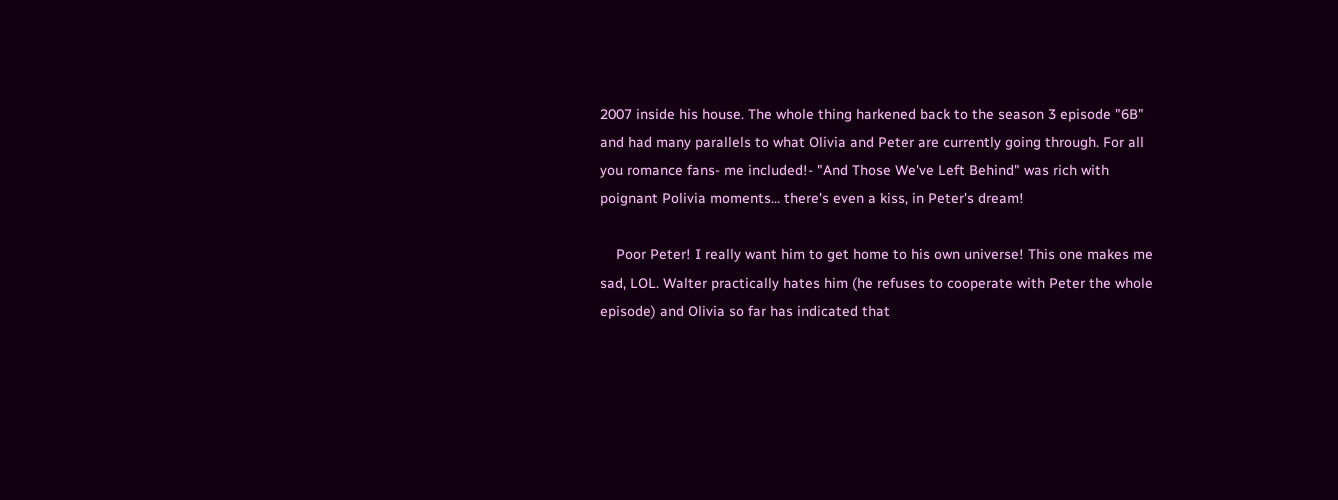2007 inside his house. The whole thing harkened back to the season 3 episode "6B" and had many parallels to what Olivia and Peter are currently going through. For all you romance fans- me included!- "And Those We've Left Behind" was rich with poignant Polivia moments... there's even a kiss, in Peter's dream!

    Poor Peter! I really want him to get home to his own universe! This one makes me sad, LOL. Walter practically hates him (he refuses to cooperate with Peter the whole episode) and Olivia so far has indicated that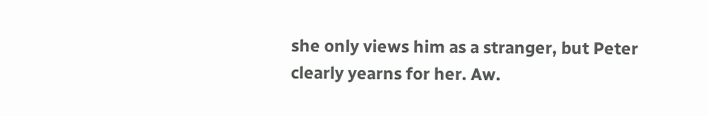she only views him as a stranger, but Peter clearly yearns for her. Aw.